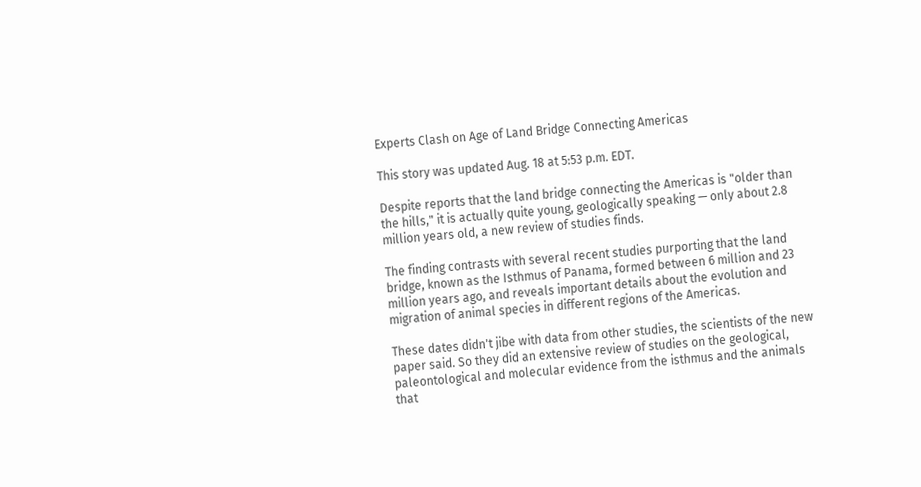Experts Clash on Age of Land Bridge Connecting Americas

This story was updated Aug. 18 at 5:53 p.m. EDT.

Despite reports that the land bridge connecting the Americas is "older than the hills," it is actually quite young, geologically speaking — only about 2.8 million years old, a new review of studies finds.

The finding contrasts with several recent studies purporting that the land bridge, known as the Isthmus of Panama, formed between 6 million and 23 million years ago, and reveals important details about the evolution and migration of animal species in different regions of the Americas.

These dates didn't jibe with data from other studies, the scientists of the new paper said. So they did an extensive review of studies on the geological, paleontological and molecular evidence from the isthmus and the animals that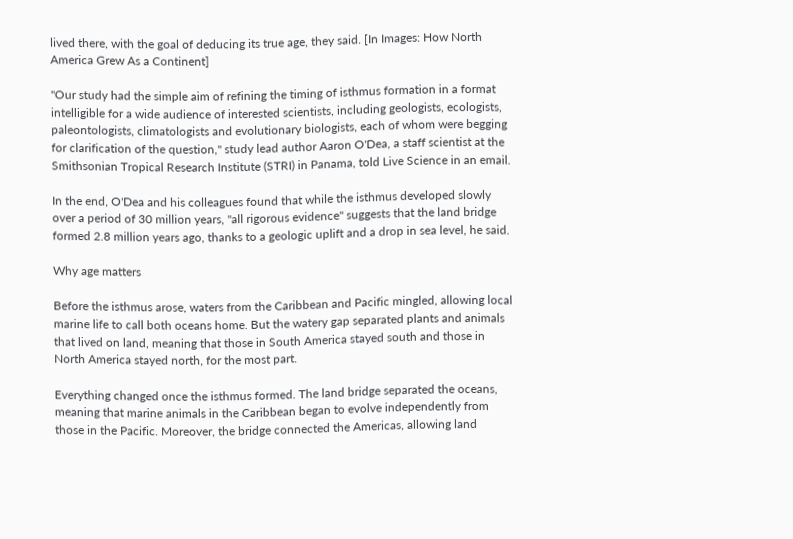lived there, with the goal of deducing its true age, they said. [In Images: How North America Grew As a Continent]

"Our study had the simple aim of refining the timing of isthmus formation in a format intelligible for a wide audience of interested scientists, including geologists, ecologists, paleontologists, climatologists and evolutionary biologists, each of whom were begging for clarification of the question," study lead author Aaron O'Dea, a staff scientist at the Smithsonian Tropical Research Institute (STRI) in Panama, told Live Science in an email.

In the end, O'Dea and his colleagues found that while the isthmus developed slowly over a period of 30 million years, "all rigorous evidence" suggests that the land bridge formed 2.8 million years ago, thanks to a geologic uplift and a drop in sea level, he said.

Why age matters

Before the isthmus arose, waters from the Caribbean and Pacific mingled, allowing local marine life to call both oceans home. But the watery gap separated plants and animals that lived on land, meaning that those in South America stayed south and those in North America stayed north, for the most part.

Everything changed once the isthmus formed. The land bridge separated the oceans, meaning that marine animals in the Caribbean began to evolve independently from those in the Pacific. Moreover, the bridge connected the Americas, allowing land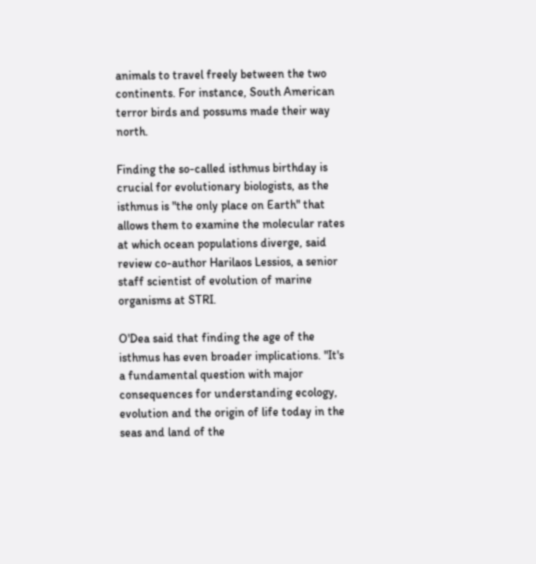animals to travel freely between the two continents. For instance, South American terror birds and possums made their way north.

Finding the so-called isthmus birthday is crucial for evolutionary biologists, as the isthmus is "the only place on Earth" that allows them to examine the molecular rates at which ocean populations diverge, said review co-author Harilaos Lessios, a senior staff scientist of evolution of marine organisms at STRI.

O'Dea said that finding the age of the isthmus has even broader implications. "It's a fundamental question with major consequences for understanding ecology, evolution and the origin of life today in the seas and land of the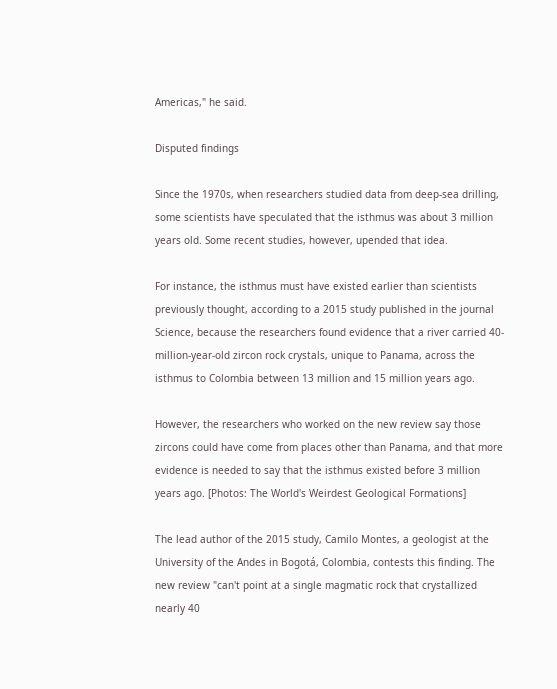Americas," he said.

Disputed findings

Since the 1970s, when researchers studied data from deep-sea drilling, some scientists have speculated that the isthmus was about 3 million years old. Some recent studies, however, upended that idea.

For instance, the isthmus must have existed earlier than scientists previously thought, according to a 2015 study published in the journal Science, because the researchers found evidence that a river carried 40-million-year-old zircon rock crystals, unique to Panama, across the isthmus to Colombia between 13 million and 15 million years ago.

However, the researchers who worked on the new review say those zircons could have come from places other than Panama, and that more evidence is needed to say that the isthmus existed before 3 million years ago. [Photos: The World's Weirdest Geological Formations]

The lead author of the 2015 study, Camilo Montes, a geologist at the University of the Andes in Bogotá, Colombia, contests this finding. The new review "can't point at a single magmatic rock that crystallized nearly 40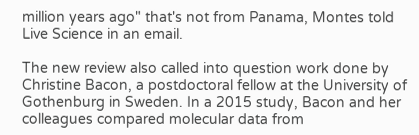million years ago" that's not from Panama, Montes told Live Science in an email.

The new review also called into question work done by Christine Bacon, a postdoctoral fellow at the University of Gothenburg in Sweden. In a 2015 study, Bacon and her colleagues compared molecular data from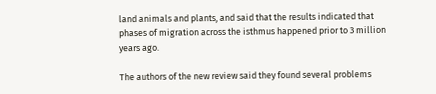land animals and plants, and said that the results indicated that phases of migration across the isthmus happened prior to 3 million years ago.

The authors of the new review said they found several problems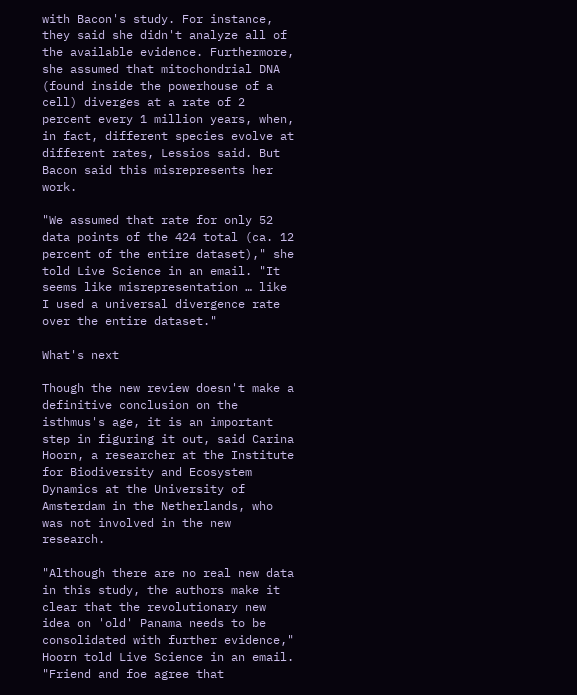with Bacon's study. For instance, they said she didn't analyze all of the available evidence. Furthermore, she assumed that mitochondrial DNA (found inside the powerhouse of a cell) diverges at a rate of 2 percent every 1 million years, when, in fact, different species evolve at different rates, Lessios said. But Bacon said this misrepresents her work.

"We assumed that rate for only 52 data points of the 424 total (ca. 12 percent of the entire dataset)," she told Live Science in an email. "It seems like misrepresentation … like I used a universal divergence rate over the entire dataset."

What's next

Though the new review doesn't make a definitive conclusion on the isthmus's age, it is an important step in figuring it out, said Carina Hoorn, a researcher at the Institute for Biodiversity and Ecosystem Dynamics at the University of Amsterdam in the Netherlands, who was not involved in the new research.

"Although there are no real new data in this study, the authors make it clear that the revolutionary new idea on 'old' Panama needs to be consolidated with further evidence," Hoorn told Live Science in an email. "Friend and foe agree that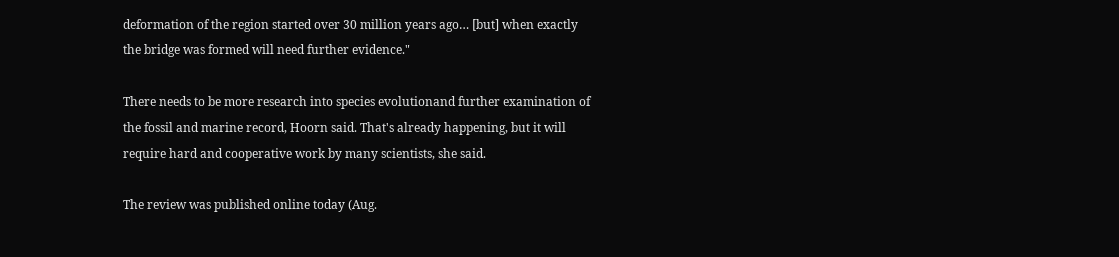deformation of the region started over 30 million years ago… [but] when exactly the bridge was formed will need further evidence."

There needs to be more research into species evolutionand further examination of the fossil and marine record, Hoorn said. That's already happening, but it will require hard and cooperative work by many scientists, she said.

The review was published online today (Aug.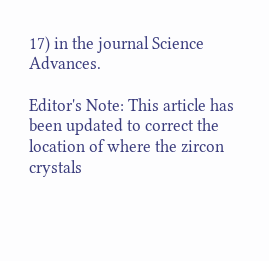17) in the journal Science Advances.

Editor's Note: This article has been updated to correct the location of where the zircon crystals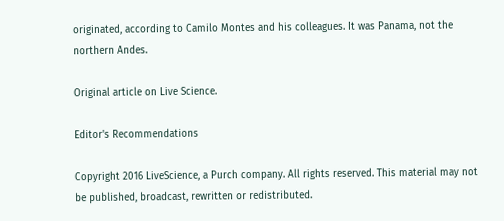originated, according to Camilo Montes and his colleagues. It was Panama, not the northern Andes.

Original article on Live Science.

Editor's Recommendations

Copyright 2016 LiveScience, a Purch company. All rights reserved. This material may not be published, broadcast, rewritten or redistributed.